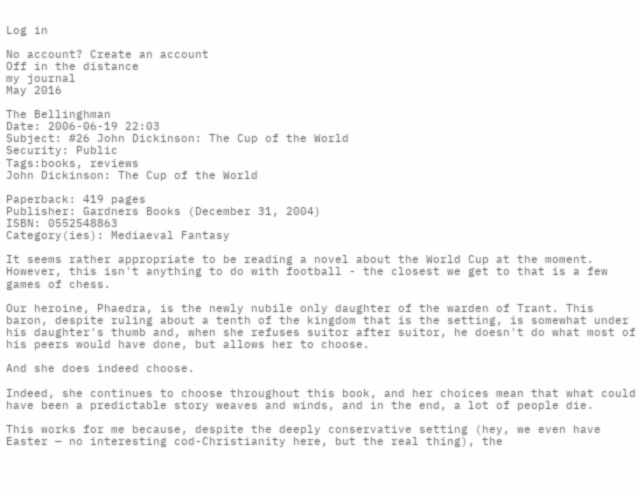Log in

No account? Create an account
Off in the distance
my journal
May 2016

The Bellinghman
Date: 2006-06-19 22:03
Subject: #26 John Dickinson: The Cup of the World
Security: Public
Tags:books, reviews
John Dickinson: The Cup of the World

Paperback: 419 pages
Publisher: Gardners Books (December 31, 2004)
ISBN: 0552548863
Category(ies): Mediaeval Fantasy

It seems rather appropriate to be reading a novel about the World Cup at the moment. However, this isn't anything to do with football - the closest we get to that is a few games of chess.

Our heroine, Phaedra, is the newly nubile only daughter of the warden of Trant. This baron, despite ruling about a tenth of the kingdom that is the setting, is somewhat under his daughter's thumb and, when she refuses suitor after suitor, he doesn't do what most of his peers would have done, but allows her to choose.

And she does indeed choose.

Indeed, she continues to choose throughout this book, and her choices mean that what could have been a predictable story weaves and winds, and in the end, a lot of people die.

This works for me because, despite the deeply conservative setting (hey, we even have Easter — no interesting cod-Christianity here, but the real thing), the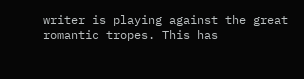writer is playing against the great romantic tropes. This has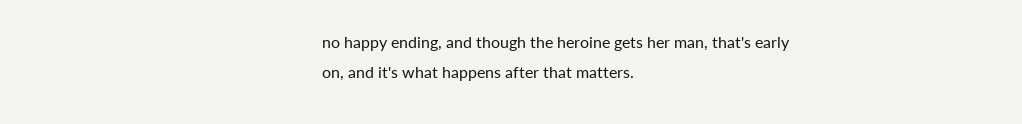no happy ending, and though the heroine gets her man, that's early on, and it's what happens after that matters.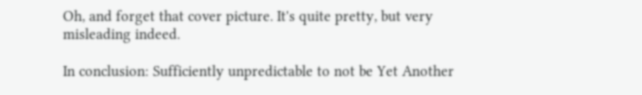Oh, and forget that cover picture. It's quite pretty, but very misleading indeed.

In conclusion: Sufficiently unpredictable to not be Yet Another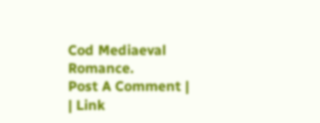Cod Mediaeval Romance.
Post A Comment | | Link